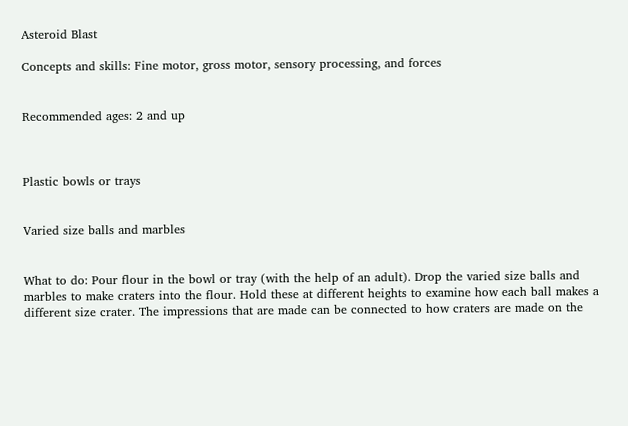Asteroid Blast

Concepts and skills: Fine motor, gross motor, sensory processing, and forces


Recommended ages: 2 and up



Plastic bowls or trays


Varied size balls and marbles


What to do: Pour flour in the bowl or tray (with the help of an adult). Drop the varied size balls and marbles to make craters into the flour. Hold these at different heights to examine how each ball makes a different size crater. The impressions that are made can be connected to how craters are made on the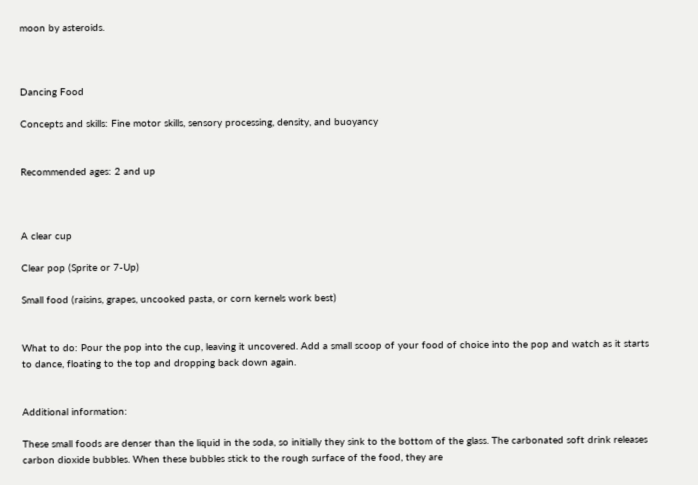moon by asteroids.



Dancing Food

Concepts and skills: Fine motor skills, sensory processing, density, and buoyancy


Recommended ages: 2 and up



A clear cup

Clear pop (Sprite or 7-Up)

Small food (raisins, grapes, uncooked pasta, or corn kernels work best)


What to do: Pour the pop into the cup, leaving it uncovered. Add a small scoop of your food of choice into the pop and watch as it starts to dance, floating to the top and dropping back down again.


Additional information:

These small foods are denser than the liquid in the soda, so initially they sink to the bottom of the glass. The carbonated soft drink releases carbon dioxide bubbles. When these bubbles stick to the rough surface of the food, they are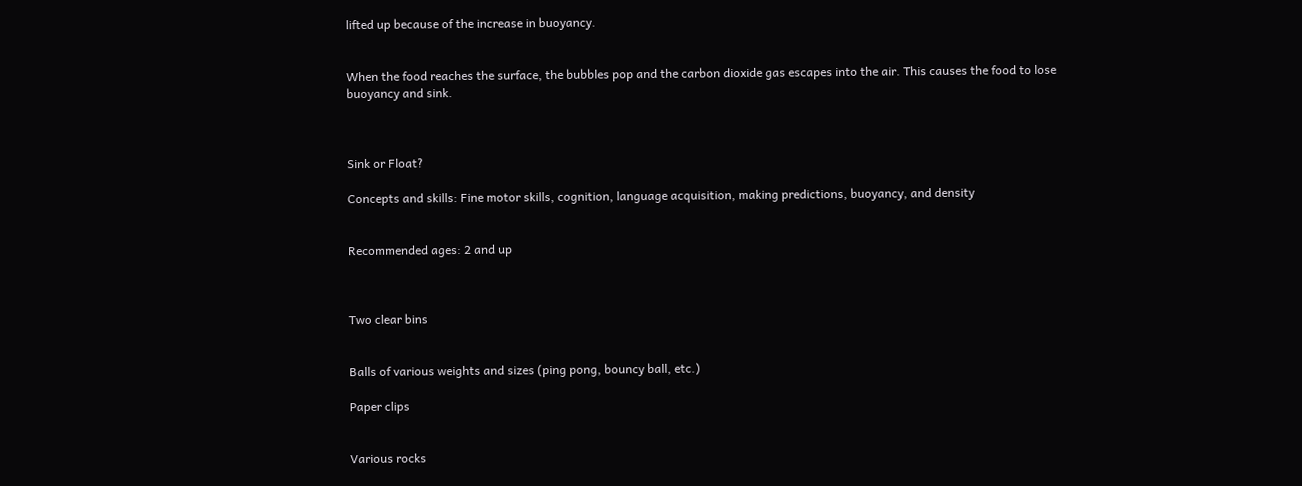lifted up because of the increase in buoyancy.


When the food reaches the surface, the bubbles pop and the carbon dioxide gas escapes into the air. This causes the food to lose buoyancy and sink.



Sink or Float?

Concepts and skills: Fine motor skills, cognition, language acquisition, making predictions, buoyancy, and density


Recommended ages: 2 and up



Two clear bins


Balls of various weights and sizes (ping pong, bouncy ball, etc.)

Paper clips


Various rocks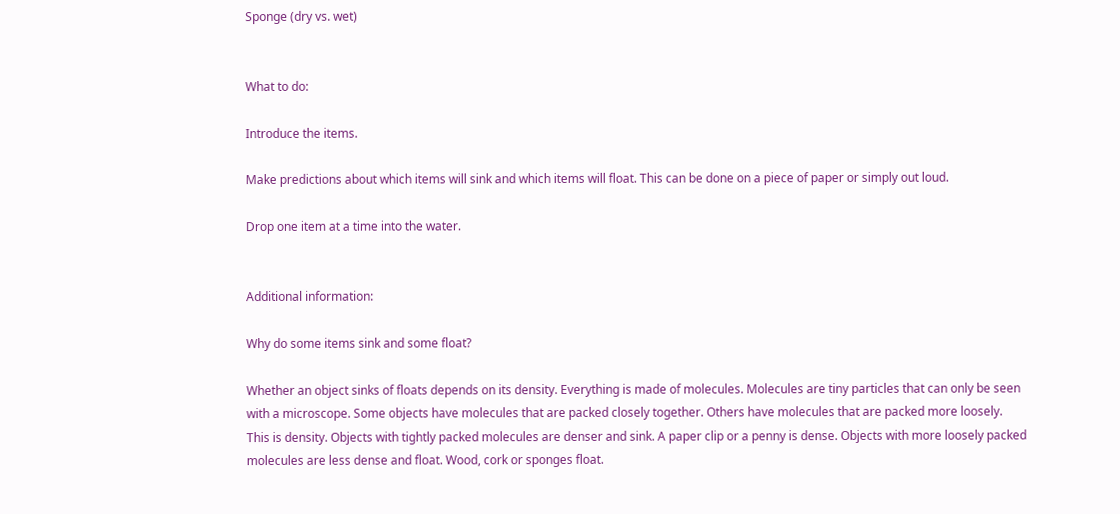Sponge (dry vs. wet)


What to do:

Introduce the items.

Make predictions about which items will sink and which items will float. This can be done on a piece of paper or simply out loud.

Drop one item at a time into the water.


Additional information:

Why do some items sink and some float?

Whether an object sinks of floats depends on its density. Everything is made of molecules. Molecules are tiny particles that can only be seen with a microscope. Some objects have molecules that are packed closely together. Others have molecules that are packed more loosely. This is density. Objects with tightly packed molecules are denser and sink. A paper clip or a penny is dense. Objects with more loosely packed molecules are less dense and float. Wood, cork or sponges float.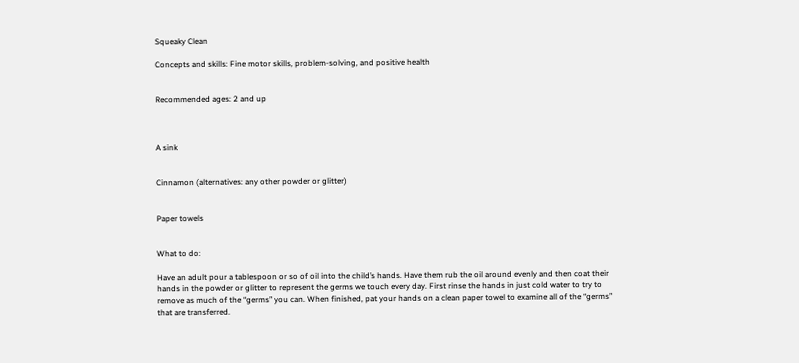Squeaky Clean

Concepts and skills: Fine motor skills, problem-solving, and positive health


Recommended ages: 2 and up



A sink


Cinnamon (alternatives: any other powder or glitter)


Paper towels


What to do:

Have an adult pour a tablespoon or so of oil into the child’s hands. Have them rub the oil around evenly and then coat their hands in the powder or glitter to represent the germs we touch every day. First rinse the hands in just cold water to try to remove as much of the “germs” you can. When finished, pat your hands on a clean paper towel to examine all of the “germs” that are transferred.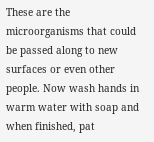These are the microorganisms that could be passed along to new surfaces or even other people. Now wash hands in warm water with soap and when finished, pat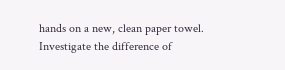hands on a new, clean paper towel. Investigate the difference of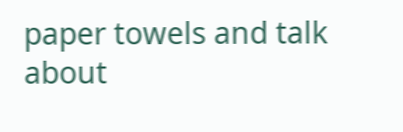paper towels and talk about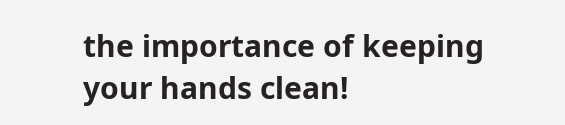the importance of keeping your hands clean!